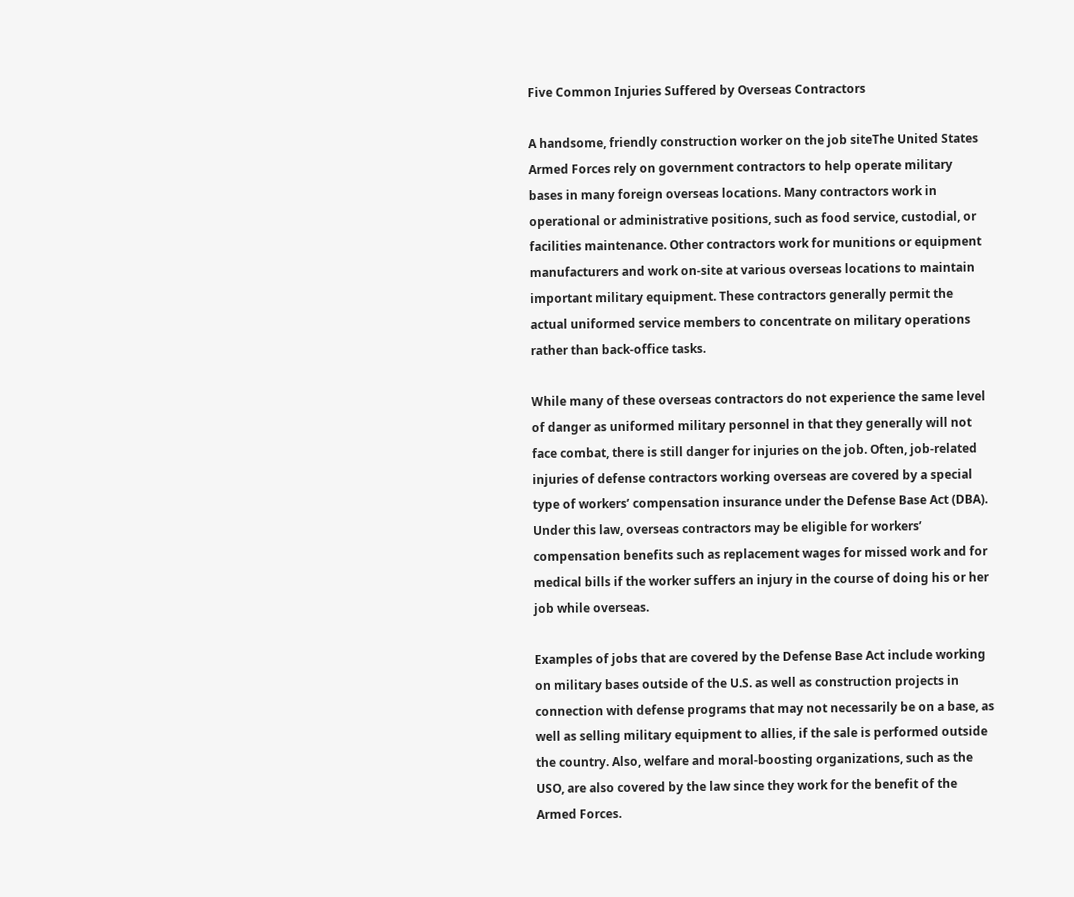Five Common Injuries Suffered by Overseas Contractors

A handsome, friendly construction worker on the job siteThe United States Armed Forces rely on government contractors to help operate military bases in many foreign overseas locations. Many contractors work in operational or administrative positions, such as food service, custodial, or facilities maintenance. Other contractors work for munitions or equipment manufacturers and work on-site at various overseas locations to maintain important military equipment. These contractors generally permit the actual uniformed service members to concentrate on military operations rather than back-office tasks.

While many of these overseas contractors do not experience the same level of danger as uniformed military personnel in that they generally will not face combat, there is still danger for injuries on the job. Often, job-related injuries of defense contractors working overseas are covered by a special type of workers’ compensation insurance under the Defense Base Act (DBA). Under this law, overseas contractors may be eligible for workers’ compensation benefits such as replacement wages for missed work and for medical bills if the worker suffers an injury in the course of doing his or her job while overseas.

Examples of jobs that are covered by the Defense Base Act include working on military bases outside of the U.S. as well as construction projects in connection with defense programs that may not necessarily be on a base, as well as selling military equipment to allies, if the sale is performed outside the country. Also, welfare and moral-boosting organizations, such as the USO, are also covered by the law since they work for the benefit of the Armed Forces.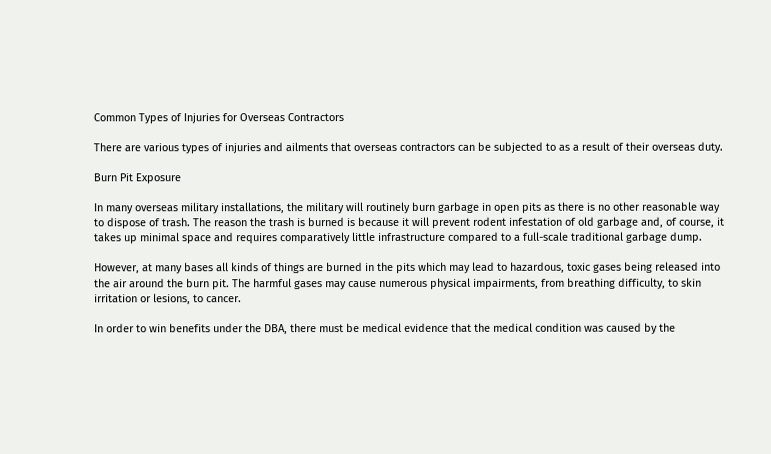Common Types of Injuries for Overseas Contractors

There are various types of injuries and ailments that overseas contractors can be subjected to as a result of their overseas duty.

Burn Pit Exposure

In many overseas military installations, the military will routinely burn garbage in open pits as there is no other reasonable way to dispose of trash. The reason the trash is burned is because it will prevent rodent infestation of old garbage and, of course, it takes up minimal space and requires comparatively little infrastructure compared to a full-scale traditional garbage dump.

However, at many bases all kinds of things are burned in the pits which may lead to hazardous, toxic gases being released into the air around the burn pit. The harmful gases may cause numerous physical impairments, from breathing difficulty, to skin irritation or lesions, to cancer.

In order to win benefits under the DBA, there must be medical evidence that the medical condition was caused by the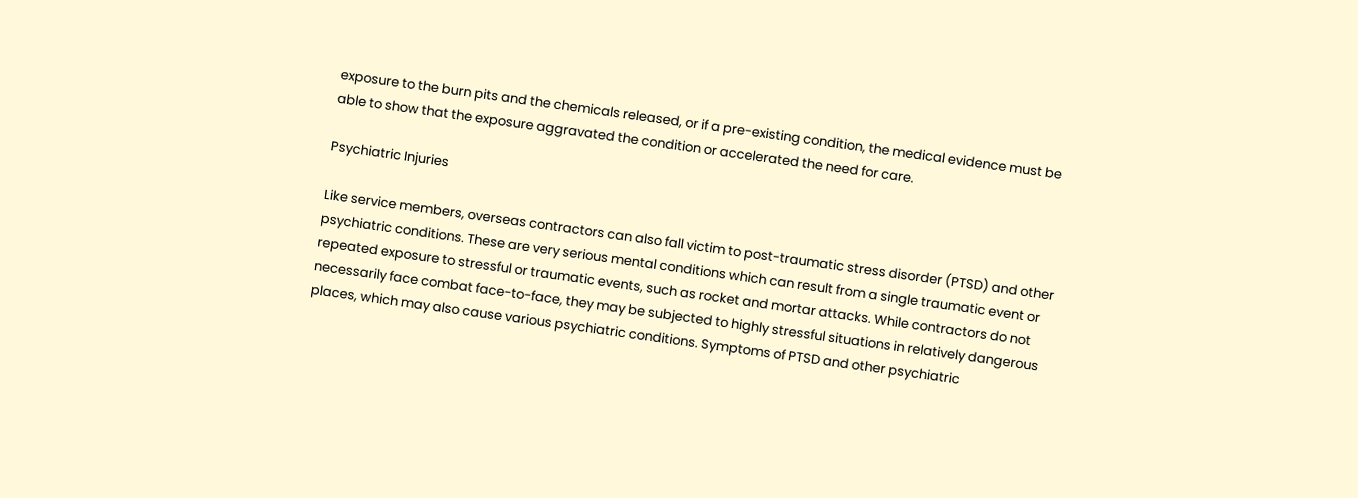exposure to the burn pits and the chemicals released, or if a pre-existing condition, the medical evidence must be able to show that the exposure aggravated the condition or accelerated the need for care.

Psychiatric Injuries

Like service members, overseas contractors can also fall victim to post-traumatic stress disorder (PTSD) and other psychiatric conditions. These are very serious mental conditions which can result from a single traumatic event or repeated exposure to stressful or traumatic events, such as rocket and mortar attacks. While contractors do not necessarily face combat face-to-face, they may be subjected to highly stressful situations in relatively dangerous places, which may also cause various psychiatric conditions. Symptoms of PTSD and other psychiatric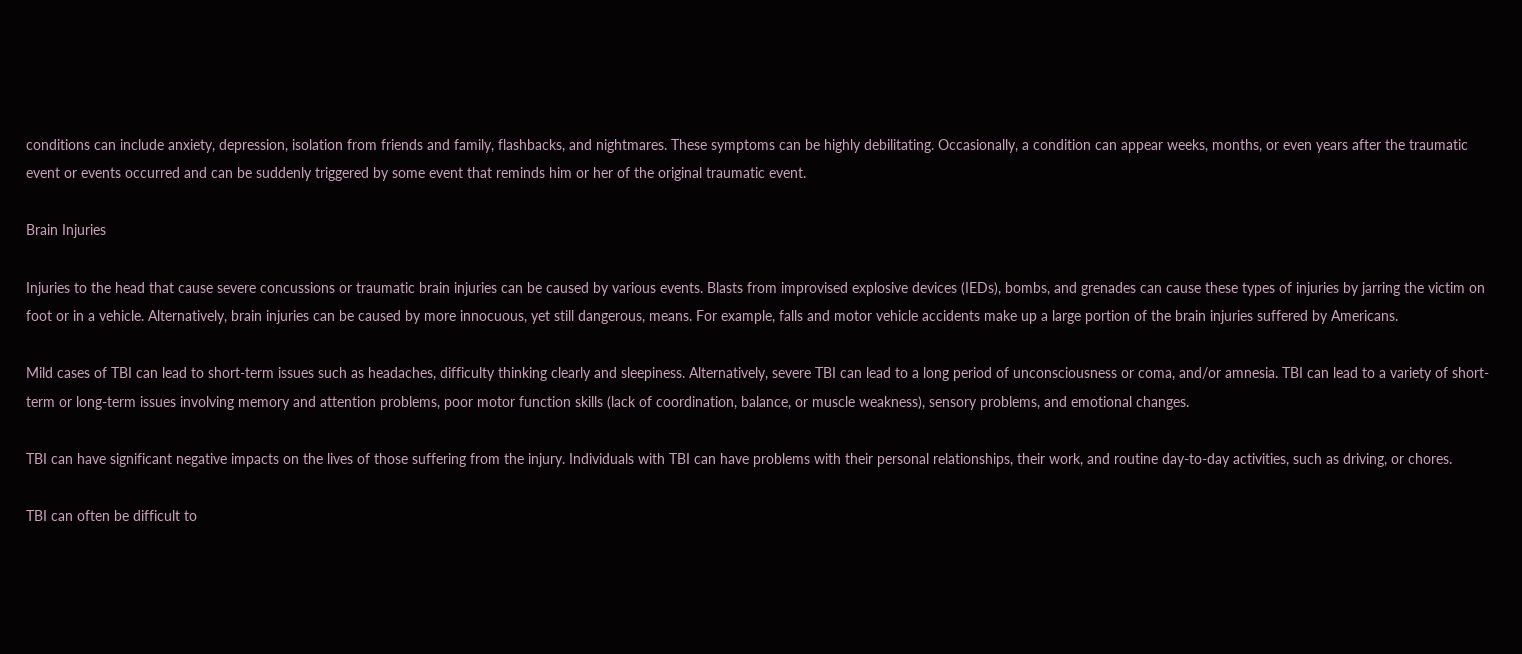conditions can include anxiety, depression, isolation from friends and family, flashbacks, and nightmares. These symptoms can be highly debilitating. Occasionally, a condition can appear weeks, months, or even years after the traumatic event or events occurred and can be suddenly triggered by some event that reminds him or her of the original traumatic event.

Brain Injuries

Injuries to the head that cause severe concussions or traumatic brain injuries can be caused by various events. Blasts from improvised explosive devices (IEDs), bombs, and grenades can cause these types of injuries by jarring the victim on foot or in a vehicle. Alternatively, brain injuries can be caused by more innocuous, yet still dangerous, means. For example, falls and motor vehicle accidents make up a large portion of the brain injuries suffered by Americans.

Mild cases of TBI can lead to short-term issues such as headaches, difficulty thinking clearly and sleepiness. Alternatively, severe TBI can lead to a long period of unconsciousness or coma, and/or amnesia. TBI can lead to a variety of short-term or long-term issues involving memory and attention problems, poor motor function skills (lack of coordination, balance, or muscle weakness), sensory problems, and emotional changes.

TBI can have significant negative impacts on the lives of those suffering from the injury. Individuals with TBI can have problems with their personal relationships, their work, and routine day-to-day activities, such as driving, or chores.

TBI can often be difficult to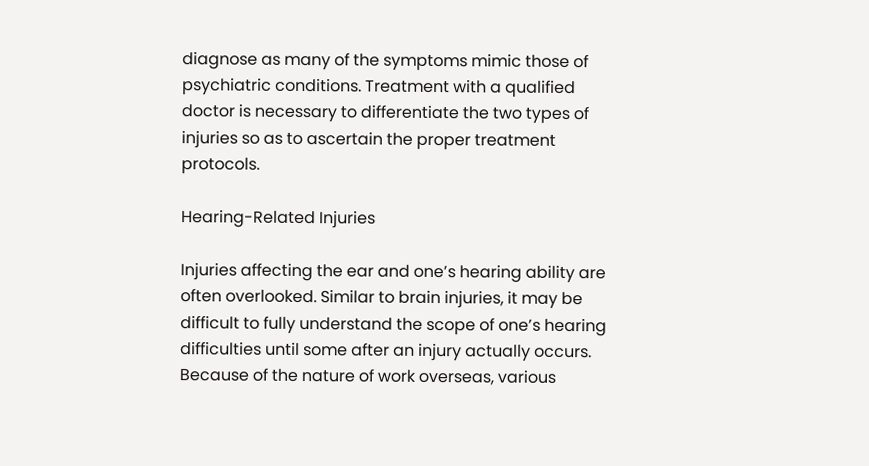diagnose as many of the symptoms mimic those of psychiatric conditions. Treatment with a qualified doctor is necessary to differentiate the two types of injuries so as to ascertain the proper treatment protocols.

Hearing-Related Injuries

Injuries affecting the ear and one’s hearing ability are often overlooked. Similar to brain injuries, it may be difficult to fully understand the scope of one’s hearing difficulties until some after an injury actually occurs. Because of the nature of work overseas, various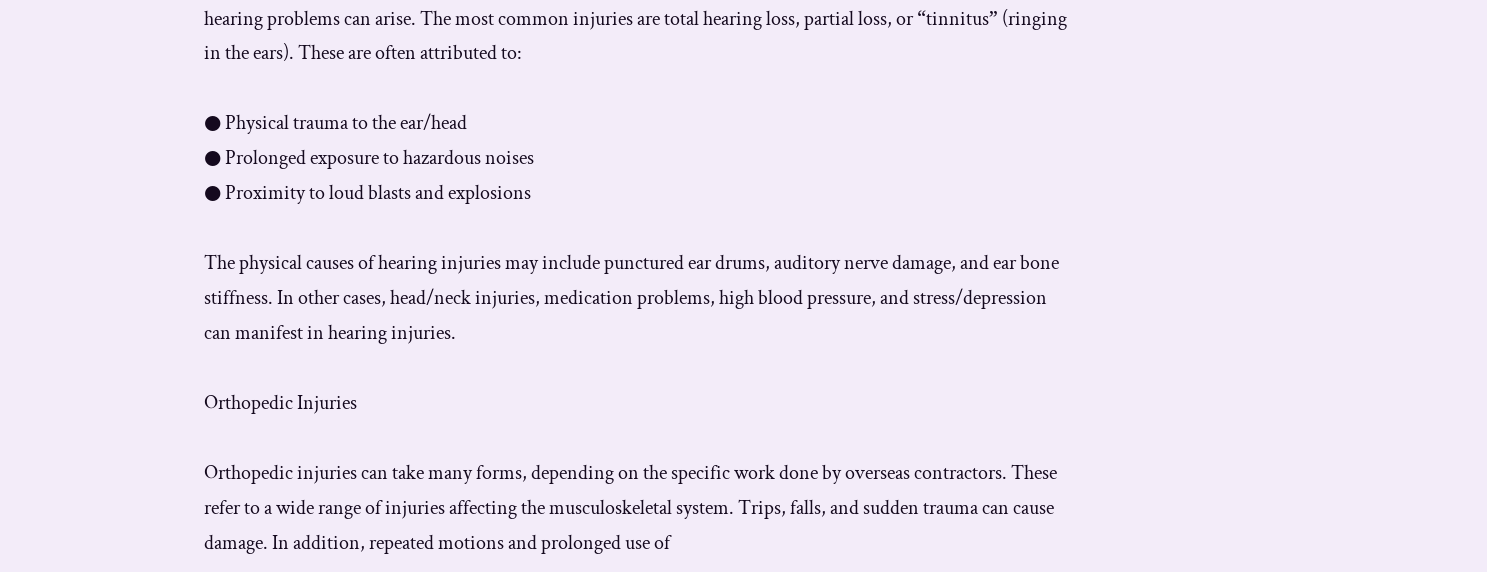hearing problems can arise. The most common injuries are total hearing loss, partial loss, or “tinnitus” (ringing in the ears). These are often attributed to:

● Physical trauma to the ear/head
● Prolonged exposure to hazardous noises
● Proximity to loud blasts and explosions

The physical causes of hearing injuries may include punctured ear drums, auditory nerve damage, and ear bone stiffness. In other cases, head/neck injuries, medication problems, high blood pressure, and stress/depression can manifest in hearing injuries.

Orthopedic Injuries

Orthopedic injuries can take many forms, depending on the specific work done by overseas contractors. These refer to a wide range of injuries affecting the musculoskeletal system. Trips, falls, and sudden trauma can cause damage. In addition, repeated motions and prolonged use of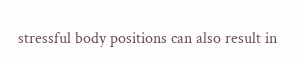stressful body positions can also result in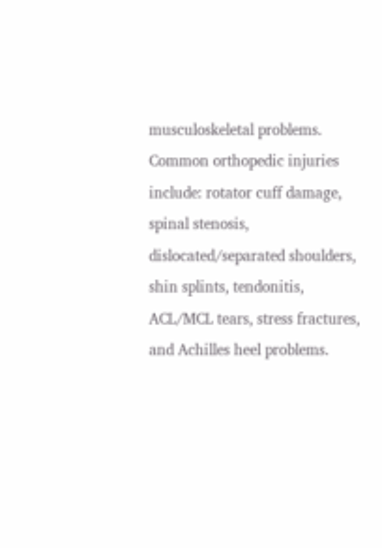musculoskeletal problems. Common orthopedic injuries include: rotator cuff damage, spinal stenosis, dislocated/separated shoulders, shin splints, tendonitis, ACL/MCL tears, stress fractures, and Achilles heel problems.